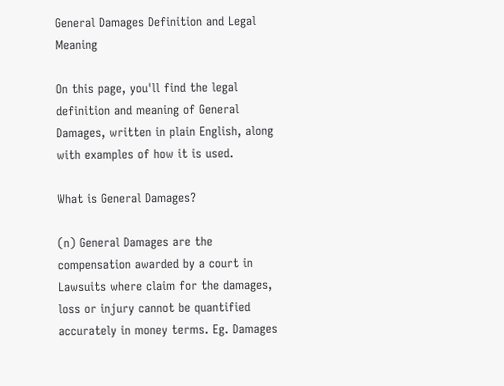General Damages Definition and Legal Meaning

On this page, you'll find the legal definition and meaning of General Damages, written in plain English, along with examples of how it is used.

What is General Damages?

(n) General Damages are the compensation awarded by a court in Lawsuits where claim for the damages, loss or injury cannot be quantified accurately in money terms. Eg. Damages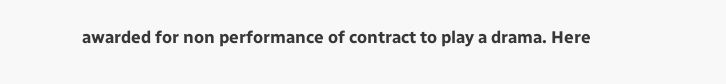awarded for non performance of contract to play a drama. Here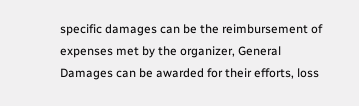specific damages can be the reimbursement of expenses met by the organizer, General Damages can be awarded for their efforts, loss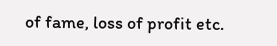of fame, loss of profit etc.